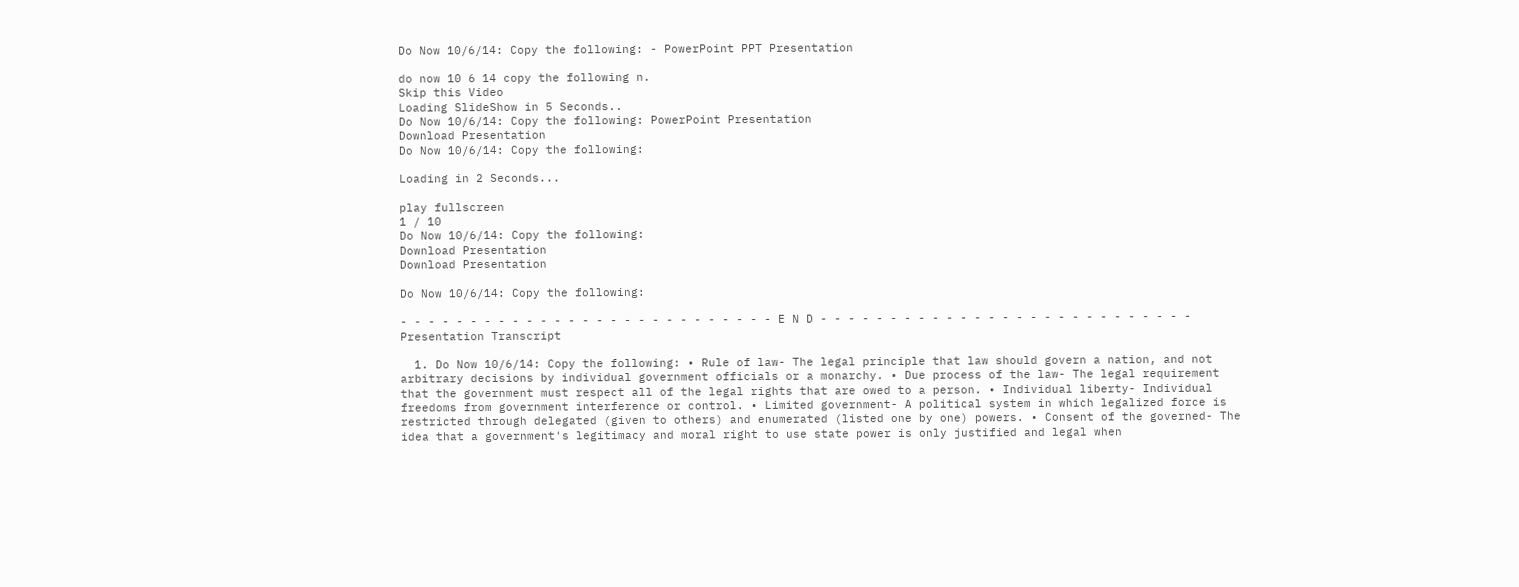Do Now 10/6/14: Copy the following: - PowerPoint PPT Presentation

do now 10 6 14 copy the following n.
Skip this Video
Loading SlideShow in 5 Seconds..
Do Now 10/6/14: Copy the following: PowerPoint Presentation
Download Presentation
Do Now 10/6/14: Copy the following:

Loading in 2 Seconds...

play fullscreen
1 / 10
Do Now 10/6/14: Copy the following:
Download Presentation
Download Presentation

Do Now 10/6/14: Copy the following:

- - - - - - - - - - - - - - - - - - - - - - - - - - - E N D - - - - - - - - - - - - - - - - - - - - - - - - - - -
Presentation Transcript

  1. Do Now 10/6/14: Copy the following: • Rule of law- The legal principle that law should govern a nation, and not arbitrary decisions by individual government officials or a monarchy. • Due process of the law- The legal requirement that the government must respect all of the legal rights that are owed to a person. • Individual liberty- Individual freedoms from government interference or control. • Limited government- A political system in which legalized force is restricted through delegated (given to others) and enumerated (listed one by one) powers. • Consent of the governed- The idea that a government's legitimacy and moral right to use state power is only justified and legal when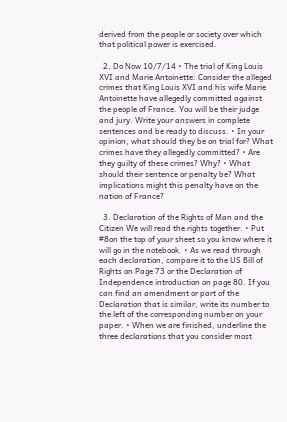derived from the people or society over which that political power is exercised.

  2. Do Now 10/7/14 • The trial of King Louis XVI and Marie Antoinette: Consider the alleged crimes that King Louis XVI and his wife Marie Antoinette have allegedly committed against the people of France. You will be their judge and jury. Write your answers in complete sentences and be ready to discuss. • In your opinion, what should they be on trial for? What crimes have they allegedly committed? • Are they guilty of these crimes? Why? • What should their sentence or penalty be? What implications might this penalty have on the nation of France?

  3. Declaration of the Rights of Man and the Citizen We will read the rights together. • Put #8on the top of your sheet so you know where it will go in the notebook. • As we read through each declaration, compare it to the US Bill of Rights on Page 73 or the Declaration of Independence introduction on page 80. If you can find an amendment or part of the Declaration that is similar, write its number to the left of the corresponding number on your paper. • When we are finished, underline the three declarations that you consider most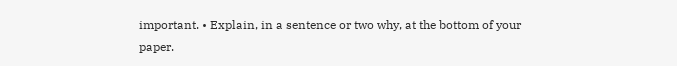important. • Explain, in a sentence or two why, at the bottom of your paper.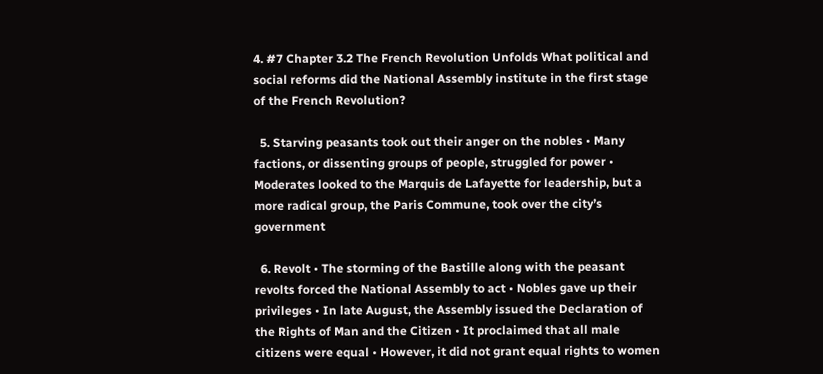4. #7 Chapter 3.2 The French Revolution Unfolds What political and social reforms did the National Assembly institute in the first stage of the French Revolution?

  5. Starving peasants took out their anger on the nobles • Many factions, or dissenting groups of people, struggled for power • Moderates looked to the Marquis de Lafayette for leadership, but a more radical group, the Paris Commune, took over the city’s government

  6. Revolt • The storming of the Bastille along with the peasant revolts forced the National Assembly to act • Nobles gave up their privileges • In late August, the Assembly issued the Declaration of the Rights of Man and the Citizen • It proclaimed that all male citizens were equal • However, it did not grant equal rights to women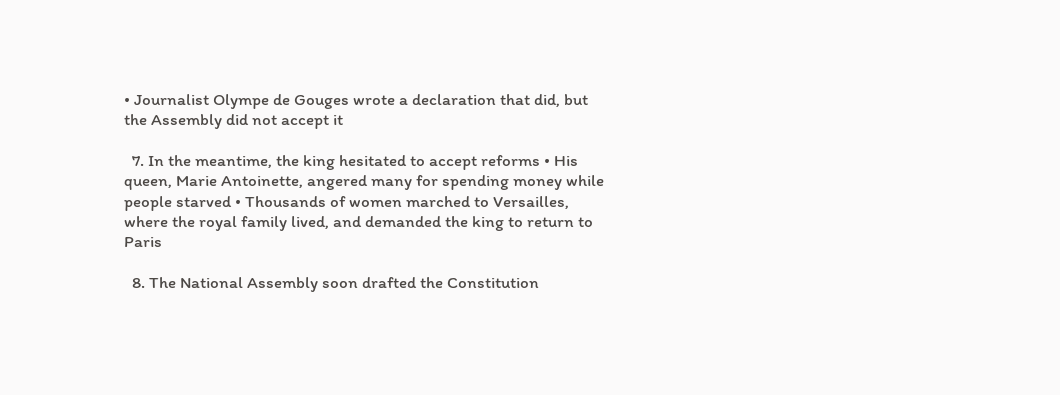• Journalist Olympe de Gouges wrote a declaration that did, but the Assembly did not accept it

  7. In the meantime, the king hesitated to accept reforms • His queen, Marie Antoinette, angered many for spending money while people starved • Thousands of women marched to Versailles, where the royal family lived, and demanded the king to return to Paris

  8. The National Assembly soon drafted the Constitution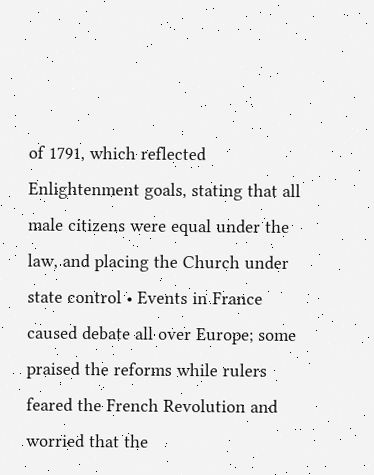of 1791, which reflected Enlightenment goals, stating that all male citizens were equal under the law, and placing the Church under state control • Events in France caused debate all over Europe; some praised the reforms while rulers feared the French Revolution and worried that the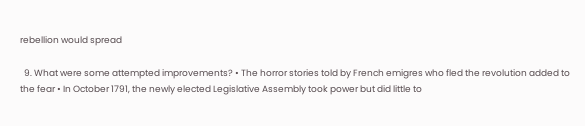rebellion would spread

  9. What were some attempted improvements? • The horror stories told by French emigres who fled the revolution added to the fear • In October 1791, the newly elected Legislative Assembly took power but did little to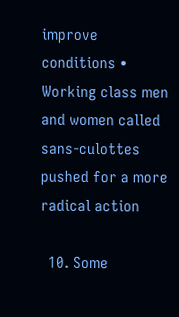improve conditions • Working class men and women called sans-culottes pushed for a more radical action

  10. Some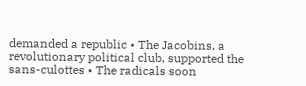demanded a republic • The Jacobins, a revolutionary political club, supported the sans-culottes • The radicals soon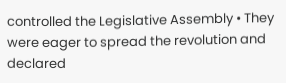controlled the Legislative Assembly • They were eager to spread the revolution and declared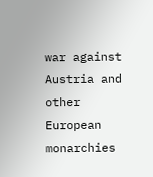war against Austria and other European monarchies